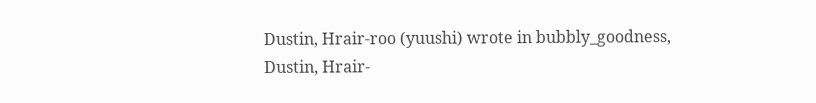Dustin, Hrair-roo (yuushi) wrote in bubbly_goodness,
Dustin, Hrair-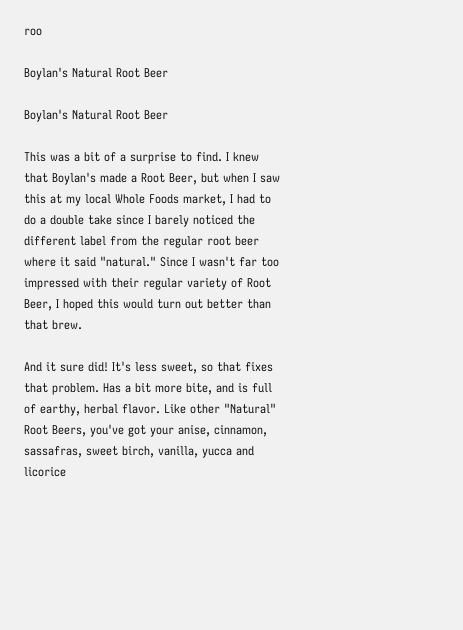roo

Boylan's Natural Root Beer

Boylan's Natural Root Beer

This was a bit of a surprise to find. I knew that Boylan's made a Root Beer, but when I saw this at my local Whole Foods market, I had to do a double take since I barely noticed the different label from the regular root beer where it said "natural." Since I wasn't far too impressed with their regular variety of Root Beer, I hoped this would turn out better than that brew.

And it sure did! It's less sweet, so that fixes that problem. Has a bit more bite, and is full of earthy, herbal flavor. Like other "Natural" Root Beers, you've got your anise, cinnamon, sassafras, sweet birch, vanilla, yucca and licorice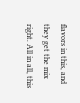flavors in this, and they get the mix right. All in all, this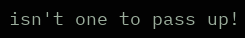isn't one to pass up!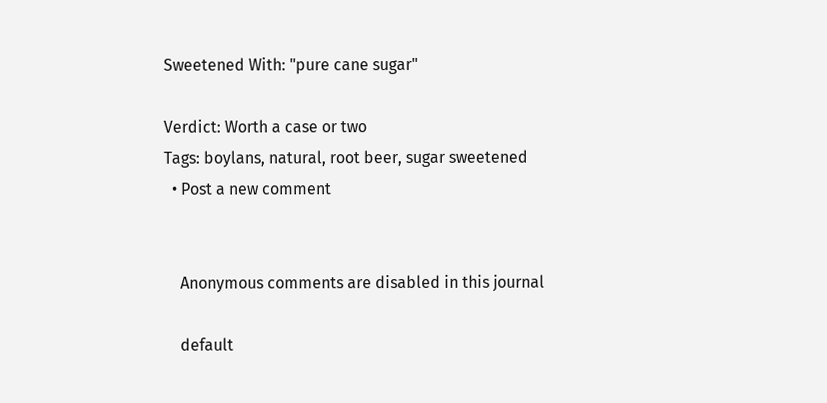Sweetened With: "pure cane sugar"

Verdict: Worth a case or two
Tags: boylans, natural, root beer, sugar sweetened
  • Post a new comment


    Anonymous comments are disabled in this journal

    default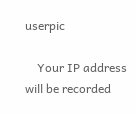userpic

    Your IP address will be recorded